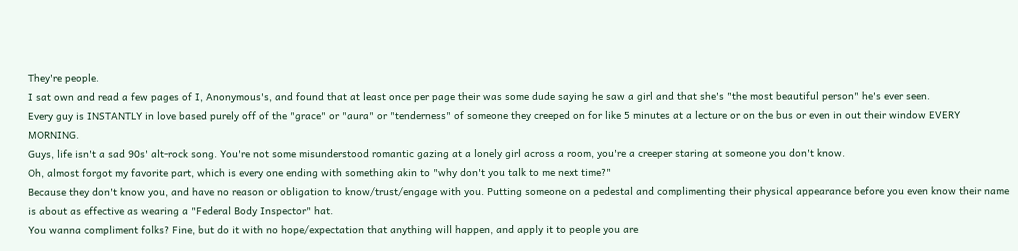They're people.
I sat own and read a few pages of I, Anonymous's, and found that at least once per page their was some dude saying he saw a girl and that she's "the most beautiful person" he's ever seen.
Every guy is INSTANTLY in love based purely off of the "grace" or "aura" or "tenderness" of someone they creeped on for like 5 minutes at a lecture or on the bus or even in out their window EVERY MORNING.
Guys, life isn't a sad 90s' alt-rock song. You're not some misunderstood romantic gazing at a lonely girl across a room, you're a creeper staring at someone you don't know.
Oh, almost forgot my favorite part, which is every one ending with something akin to "why don't you talk to me next time?"
Because they don't know you, and have no reason or obligation to know/trust/engage with you. Putting someone on a pedestal and complimenting their physical appearance before you even know their name is about as effective as wearing a "Federal Body Inspector" hat.
You wanna compliment folks? Fine, but do it with no hope/expectation that anything will happen, and apply it to people you are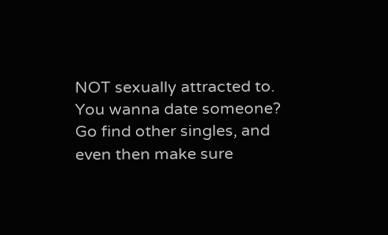NOT sexually attracted to.
You wanna date someone? Go find other singles, and even then make sure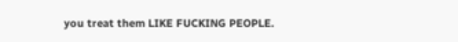you treat them LIKE FUCKING PEOPLE.